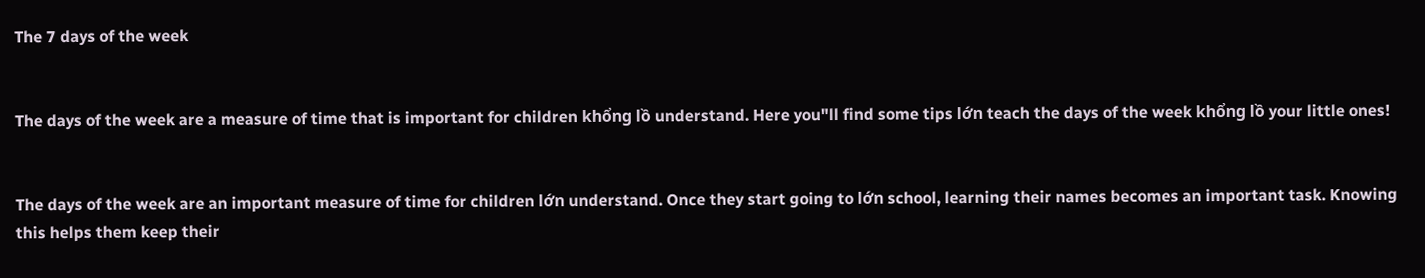The 7 days of the week


The days of the week are a measure of time that is important for children khổng lồ understand. Here you"ll find some tips lớn teach the days of the week khổng lồ your little ones!


The days of the week are an important measure of time for children lớn understand. Once they start going to lớn school, learning their names becomes an important task. Knowing this helps them keep their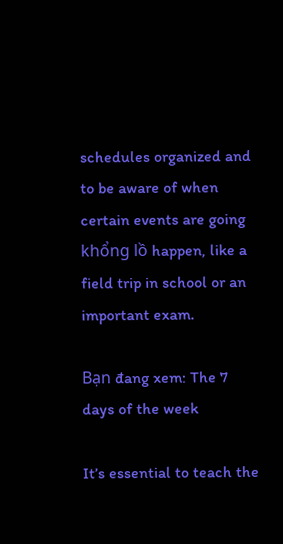schedules organized and to be aware of when certain events are going khổng lồ happen, like a field trip in school or an important exam.

Bạn đang xem: The 7 days of the week

It’s essential to teach the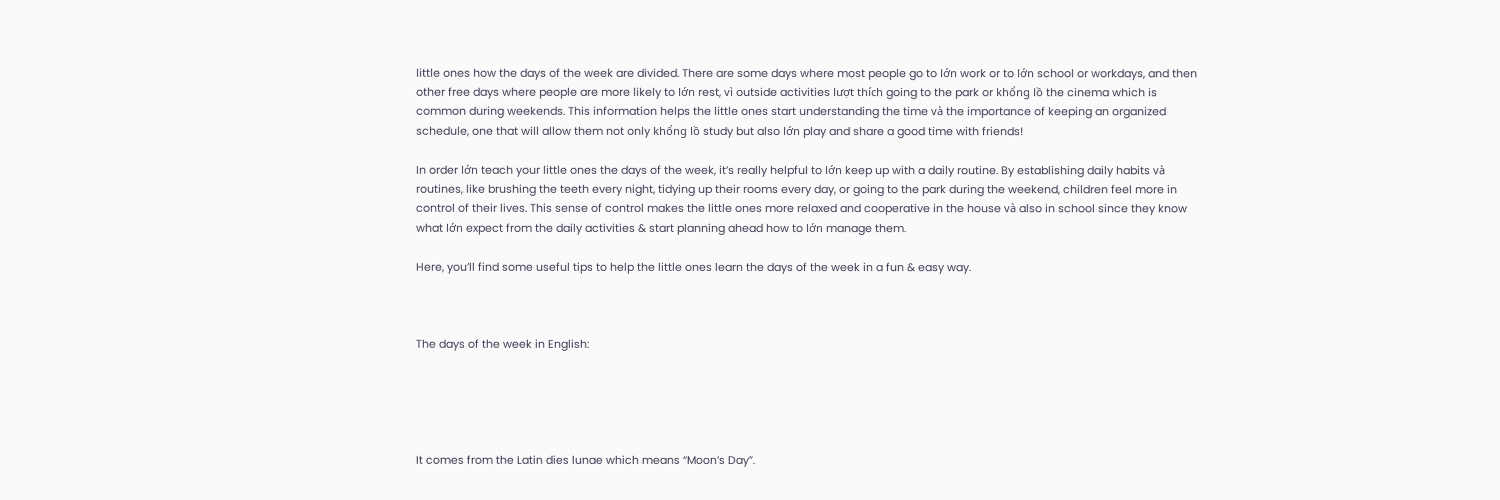little ones how the days of the week are divided. There are some days where most people go to lớn work or to lớn school or workdays, and then other free days where people are more likely to lớn rest, vì outside activities lượt thích going to the park or khổng lồ the cinema which is common during weekends. This information helps the little ones start understanding the time và the importance of keeping an organized schedule, one that will allow them not only khổng lồ study but also lớn play and share a good time with friends!

In order lớn teach your little ones the days of the week, it’s really helpful to lớn keep up with a daily routine. By establishing daily habits và routines, like brushing the teeth every night, tidying up their rooms every day, or going to the park during the weekend, children feel more in control of their lives. This sense of control makes the little ones more relaxed and cooperative in the house và also in school since they know what lớn expect from the daily activities & start planning ahead how to lớn manage them.

Here, you’ll find some useful tips to help the little ones learn the days of the week in a fun & easy way.



The days of the week in English:





It comes from the Latin dies lunae which means “Moon’s Day”.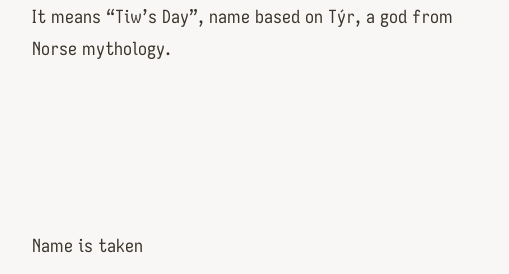It means “Tiw’s Day”, name based on Týr, a god from Norse mythology.





Name is taken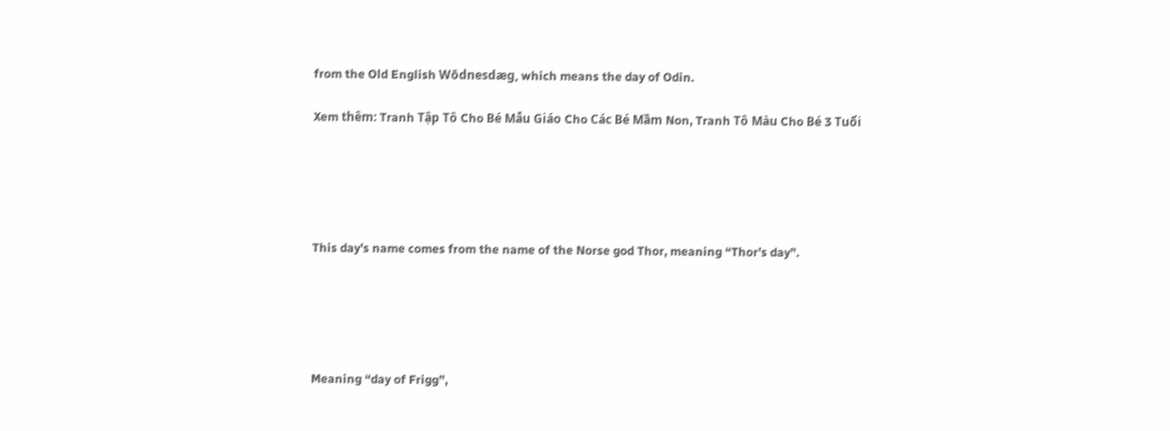from the Old English Wōdnesdæg, which means the day of Odin.

Xem thêm: Tranh Tập Tô Cho Bé Mẫu Giáo Cho Các Bé Mầm Non, Tranh Tô Màu Cho Bé 3 Tuổi





This day’s name comes from the name of the Norse god Thor, meaning “Thor’s day”.





Meaning “day of Frigg”,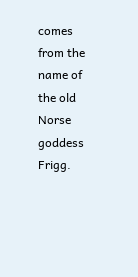comes from the name of the old Norse goddess Frigg.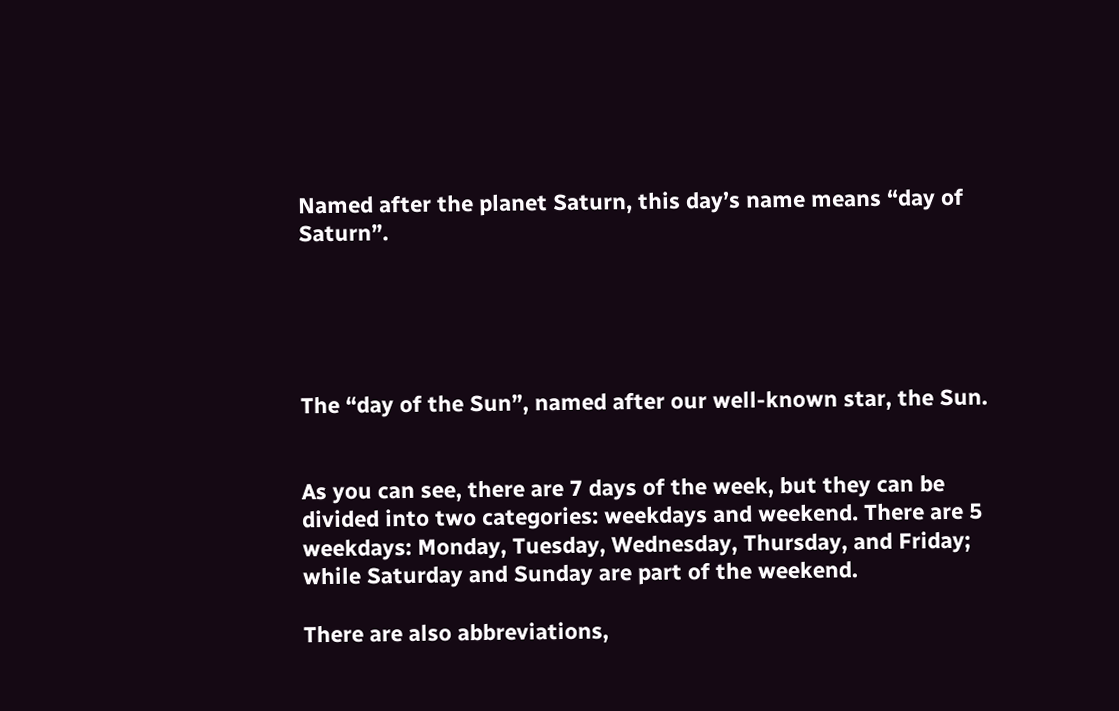Named after the planet Saturn, this day’s name means “day of Saturn”.





The “day of the Sun”, named after our well-known star, the Sun.


As you can see, there are 7 days of the week, but they can be divided into two categories: weekdays and weekend. There are 5 weekdays: Monday, Tuesday, Wednesday, Thursday, and Friday; while Saturday and Sunday are part of the weekend.

There are also abbreviations,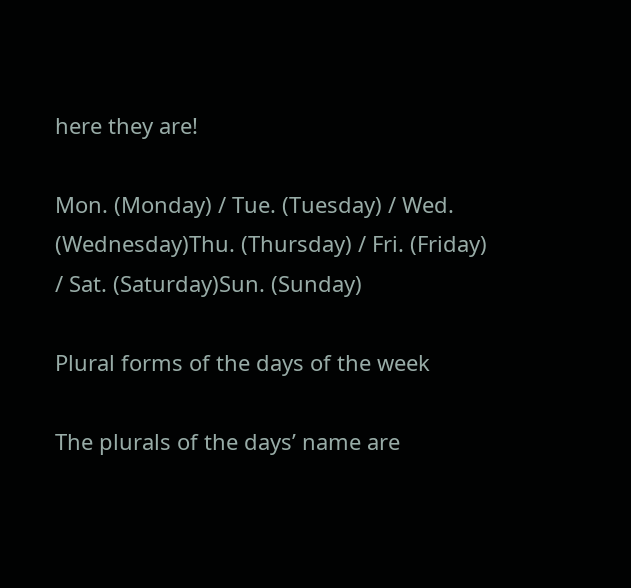here they are!

Mon. (Monday) / Tue. (Tuesday) / Wed. (Wednesday)Thu. (Thursday) / Fri. (Friday) / Sat. (Saturday)Sun. (Sunday)

Plural forms of the days of the week

The plurals of the days’ name are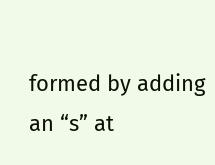formed by adding an “s” at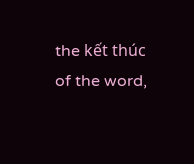the kết thúc of the word,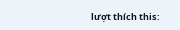lượt thích this: